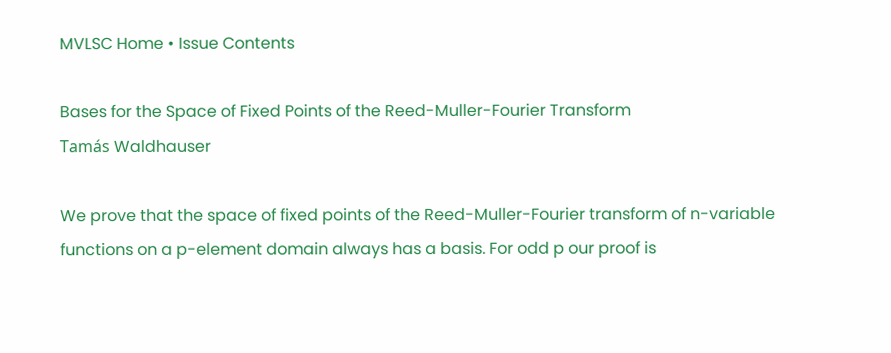MVLSC Home • Issue Contents

Bases for the Space of Fixed Points of the Reed-Muller-Fourier Transform
Tamás Waldhauser

We prove that the space of fixed points of the Reed-Muller-Fourier transform of n-variable functions on a p-element domain always has a basis. For odd p our proof is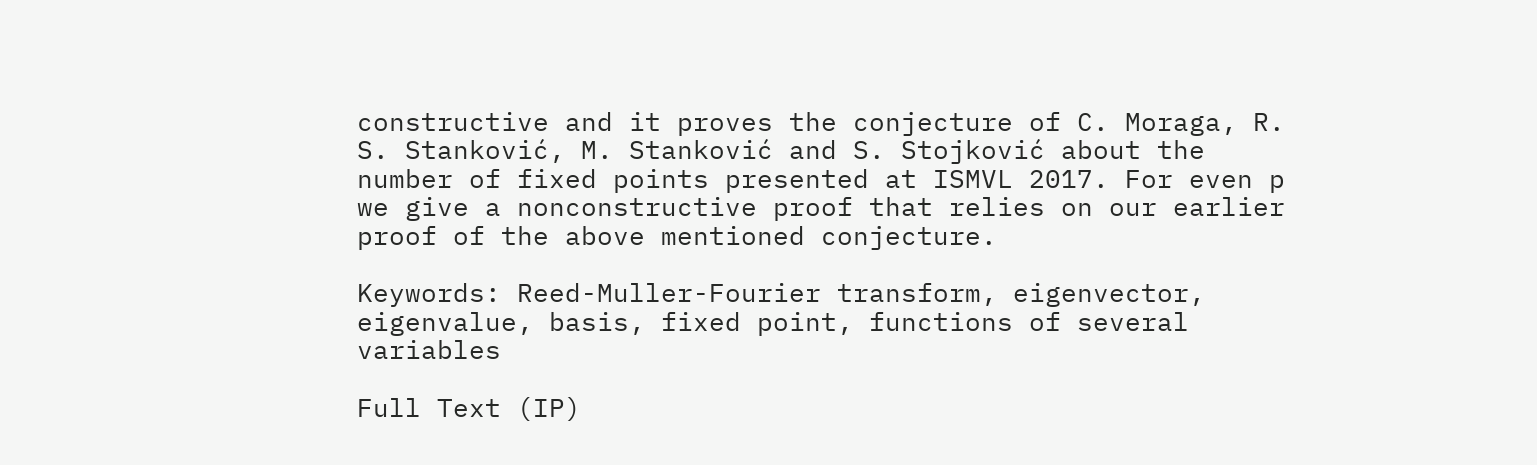constructive and it proves the conjecture of C. Moraga, R. S. Stanković, M. Stanković and S. Stojković about the number of fixed points presented at ISMVL 2017. For even p we give a nonconstructive proof that relies on our earlier proof of the above mentioned conjecture.

Keywords: Reed-Muller-Fourier transform, eigenvector, eigenvalue, basis, fixed point, functions of several variables

Full Text (IP)